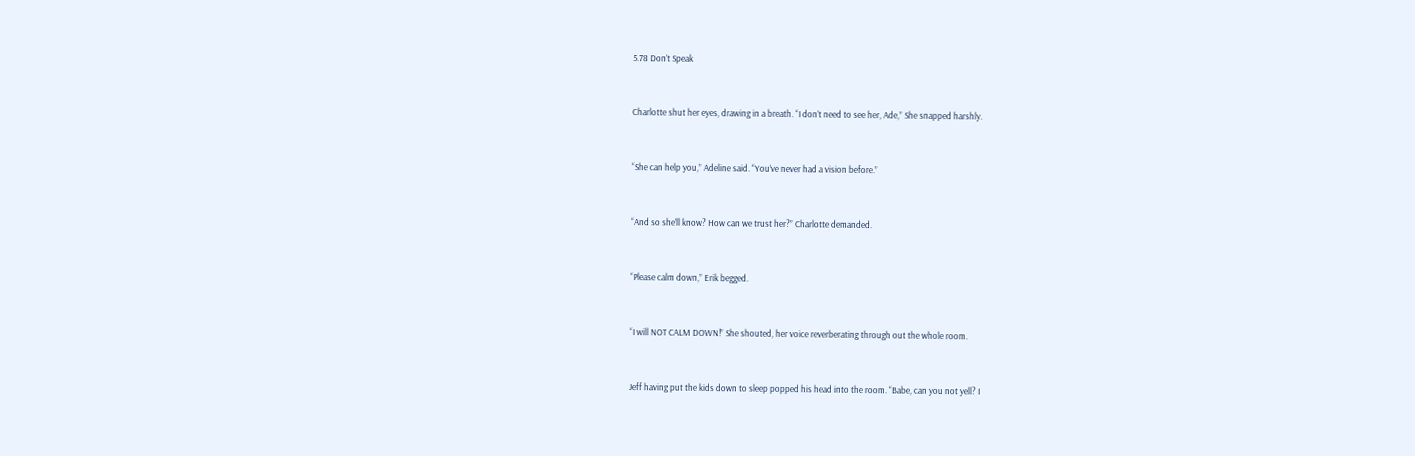5.78 Don’t Speak


Charlotte shut her eyes, drawing in a breath. “I don’t need to see her, Ade,” She snapped harshly.


“She can help you,” Adeline said. “You’ve never had a vision before.”


“And so she’ll know? How can we trust her?” Charlotte demanded.


“Please calm down,” Erik begged.


“I will NOT CALM DOWN!” She shouted, her voice reverberating through out the whole room.


Jeff having put the kids down to sleep popped his head into the room. “Babe, can you not yell? I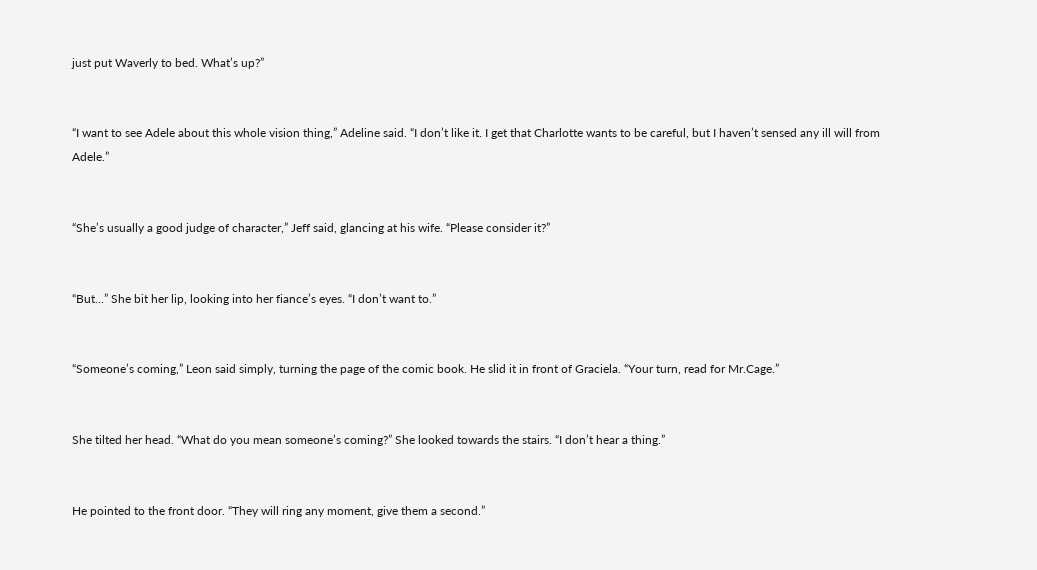just put Waverly to bed. What’s up?”


“I want to see Adele about this whole vision thing,” Adeline said. “I don’t like it. I get that Charlotte wants to be careful, but I haven’t sensed any ill will from Adele.”


“She’s usually a good judge of character,” Jeff said, glancing at his wife. “Please consider it?”


“But…” She bit her lip, looking into her fiance’s eyes. “I don’t want to.”


“Someone’s coming,” Leon said simply, turning the page of the comic book. He slid it in front of Graciela. “Your turn, read for Mr.Cage.”


She tilted her head. “What do you mean someone’s coming?” She looked towards the stairs. “I don’t hear a thing.”


He pointed to the front door. “They will ring any moment, give them a second.”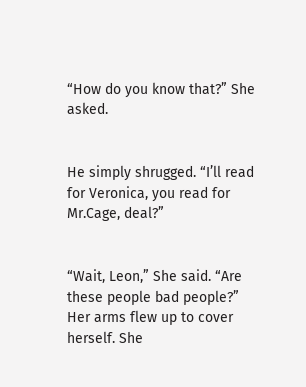“How do you know that?” She asked.


He simply shrugged. “I’ll read for Veronica, you read for Mr.Cage, deal?”


“Wait, Leon,” She said. “Are these people bad people?” Her arms flew up to cover herself. She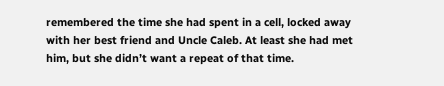remembered the time she had spent in a cell, locked away with her best friend and Uncle Caleb. At least she had met him, but she didn’t want a repeat of that time.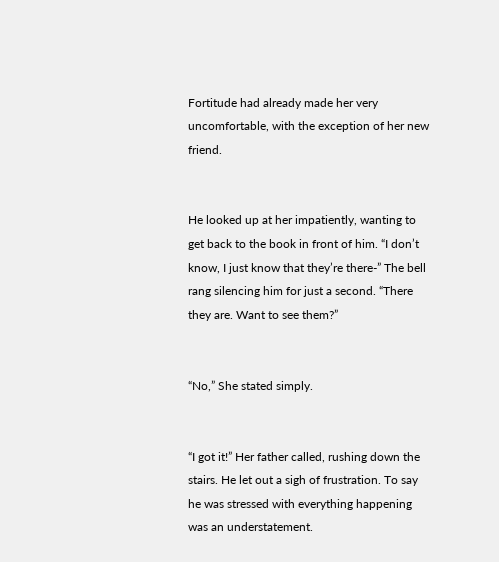Fortitude had already made her very uncomfortable, with the exception of her new friend.


He looked up at her impatiently, wanting to get back to the book in front of him. “I don’t know, I just know that they’re there-” The bell rang silencing him for just a second. “There they are. Want to see them?”


“No,” She stated simply.


“I got it!” Her father called, rushing down the stairs. He let out a sigh of frustration. To say he was stressed with everything happening was an understatement.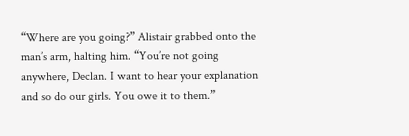“Where are you going?” Alistair grabbed onto the man’s arm, halting him. “You’re not going anywhere, Declan. I want to hear your explanation and so do our girls. You owe it to them.”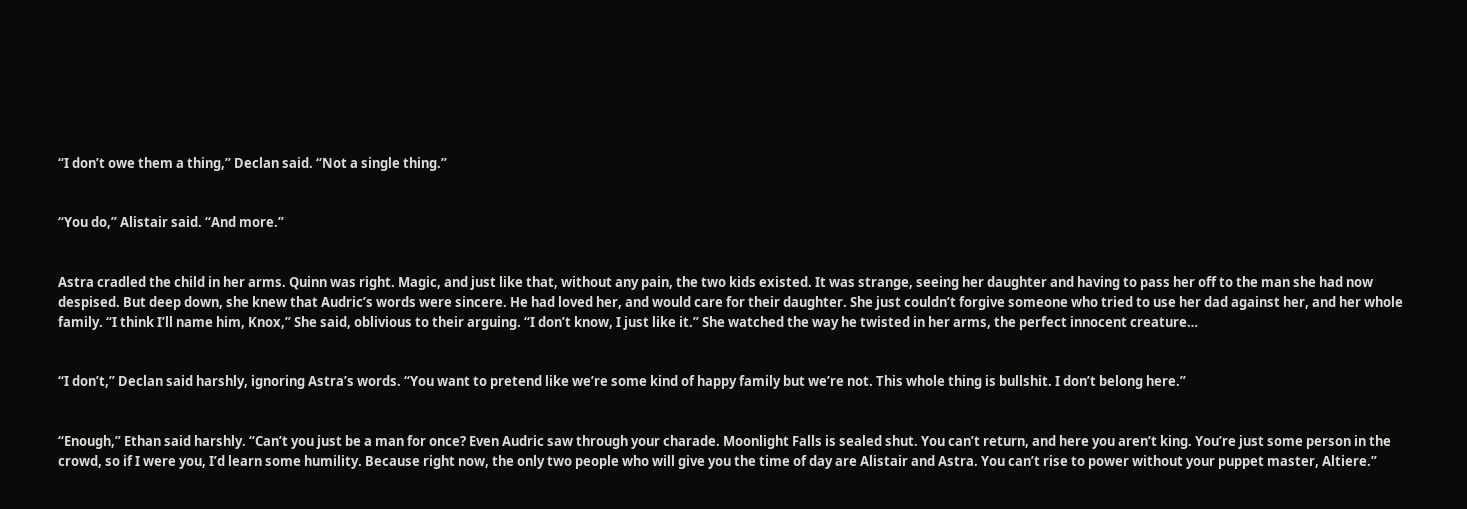“I don’t owe them a thing,” Declan said. “Not a single thing.”


“You do,” Alistair said. “And more.”


Astra cradled the child in her arms. Quinn was right. Magic, and just like that, without any pain, the two kids existed. It was strange, seeing her daughter and having to pass her off to the man she had now despised. But deep down, she knew that Audric’s words were sincere. He had loved her, and would care for their daughter. She just couldn’t forgive someone who tried to use her dad against her, and her whole family. “I think I’ll name him, Knox,” She said, oblivious to their arguing. “I don’t know, I just like it.” She watched the way he twisted in her arms, the perfect innocent creature…


“I don’t,” Declan said harshly, ignoring Astra’s words. “You want to pretend like we’re some kind of happy family but we’re not. This whole thing is bullshit. I don’t belong here.”


“Enough,” Ethan said harshly. “Can’t you just be a man for once? Even Audric saw through your charade. Moonlight Falls is sealed shut. You can’t return, and here you aren’t king. You’re just some person in the crowd, so if I were you, I’d learn some humility. Because right now, the only two people who will give you the time of day are Alistair and Astra. You can’t rise to power without your puppet master, Altiere.”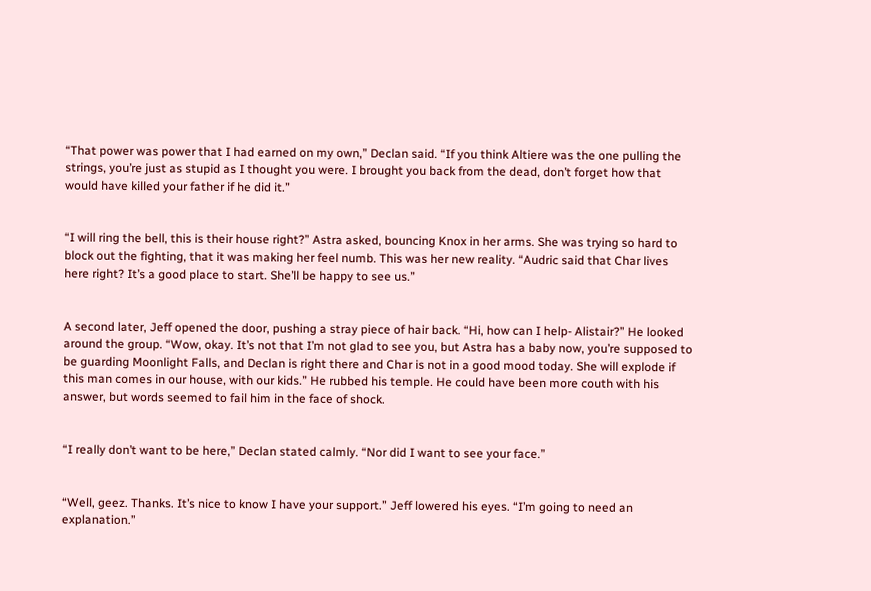“That power was power that I had earned on my own,” Declan said. “If you think Altiere was the one pulling the strings, you’re just as stupid as I thought you were. I brought you back from the dead, don’t forget how that would have killed your father if he did it.”


“I will ring the bell, this is their house right?” Astra asked, bouncing Knox in her arms. She was trying so hard to block out the fighting, that it was making her feel numb. This was her new reality. “Audric said that Char lives here right? It’s a good place to start. She’ll be happy to see us.”


A second later, Jeff opened the door, pushing a stray piece of hair back. “Hi, how can I help- Alistair?” He looked around the group. “Wow, okay. It’s not that I’m not glad to see you, but Astra has a baby now, you’re supposed to be guarding Moonlight Falls, and Declan is right there and Char is not in a good mood today. She will explode if this man comes in our house, with our kids.” He rubbed his temple. He could have been more couth with his answer, but words seemed to fail him in the face of shock.


“I really don’t want to be here,” Declan stated calmly. “Nor did I want to see your face.”


“Well, geez. Thanks. It’s nice to know I have your support.” Jeff lowered his eyes. “I’m going to need an explanation.”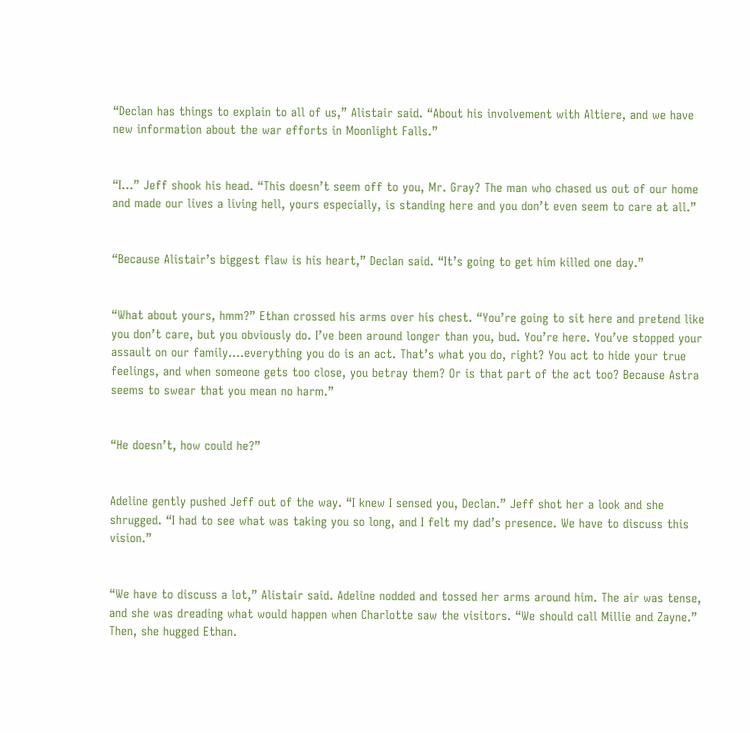“Declan has things to explain to all of us,” Alistair said. “About his involvement with Altiere, and we have new information about the war efforts in Moonlight Falls.”


“I…” Jeff shook his head. “This doesn’t seem off to you, Mr. Gray? The man who chased us out of our home and made our lives a living hell, yours especially, is standing here and you don’t even seem to care at all.”


“Because Alistair’s biggest flaw is his heart,” Declan said. “It’s going to get him killed one day.”


“What about yours, hmm?” Ethan crossed his arms over his chest. “You’re going to sit here and pretend like you don’t care, but you obviously do. I’ve been around longer than you, bud. You’re here. You’ve stopped your assault on our family….everything you do is an act. That’s what you do, right? You act to hide your true feelings, and when someone gets too close, you betray them? Or is that part of the act too? Because Astra seems to swear that you mean no harm.”


“He doesn’t, how could he?”


Adeline gently pushed Jeff out of the way. “I knew I sensed you, Declan.” Jeff shot her a look and she shrugged. “I had to see what was taking you so long, and I felt my dad’s presence. We have to discuss this vision.”


“We have to discuss a lot,” Alistair said. Adeline nodded and tossed her arms around him. The air was tense, and she was dreading what would happen when Charlotte saw the visitors. “We should call Millie and Zayne.” Then, she hugged Ethan.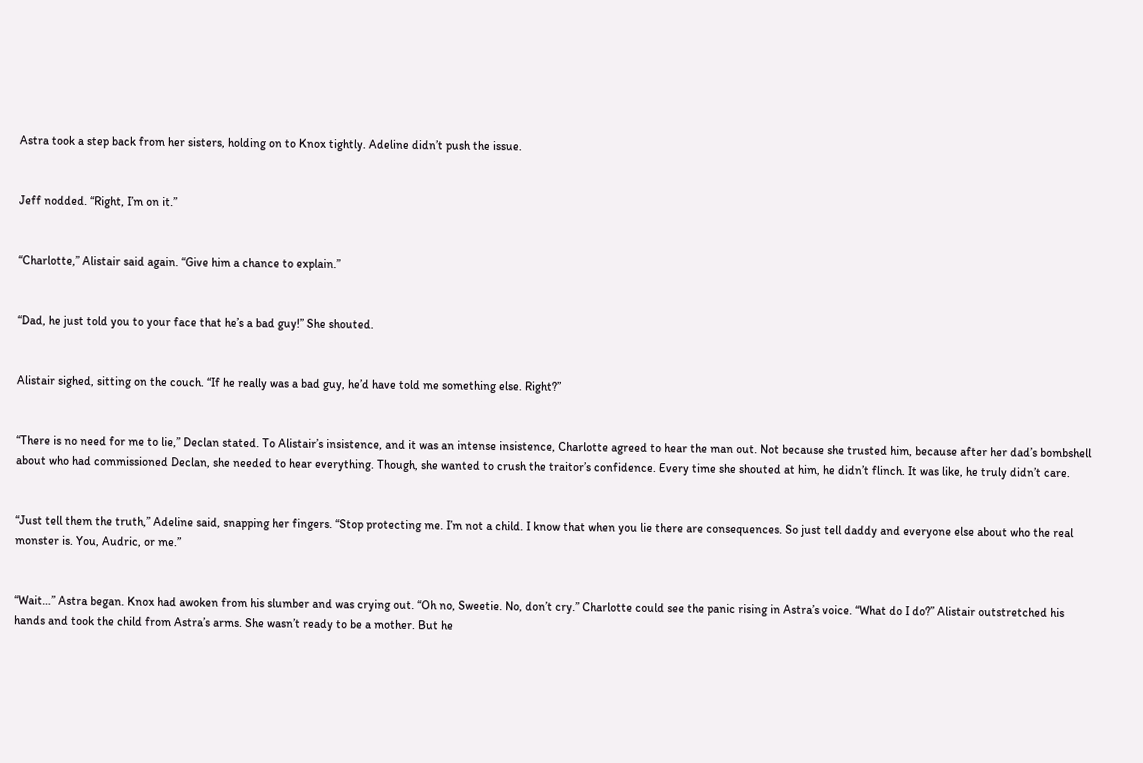Astra took a step back from her sisters, holding on to Knox tightly. Adeline didn’t push the issue.


Jeff nodded. “Right, I’m on it.”


“Charlotte,” Alistair said again. “Give him a chance to explain.”


“Dad, he just told you to your face that he’s a bad guy!” She shouted.


Alistair sighed, sitting on the couch. “If he really was a bad guy, he’d have told me something else. Right?”


“There is no need for me to lie,” Declan stated. To Alistair’s insistence, and it was an intense insistence, Charlotte agreed to hear the man out. Not because she trusted him, because after her dad’s bombshell about who had commissioned Declan, she needed to hear everything. Though, she wanted to crush the traitor’s confidence. Every time she shouted at him, he didn’t flinch. It was like, he truly didn’t care.


“Just tell them the truth,” Adeline said, snapping her fingers. “Stop protecting me. I’m not a child. I know that when you lie there are consequences. So just tell daddy and everyone else about who the real monster is. You, Audric, or me.”


“Wait…” Astra began. Knox had awoken from his slumber and was crying out. “Oh no, Sweetie. No, don’t cry.” Charlotte could see the panic rising in Astra’s voice. “What do I do?” Alistair outstretched his hands and took the child from Astra’s arms. She wasn’t ready to be a mother. But he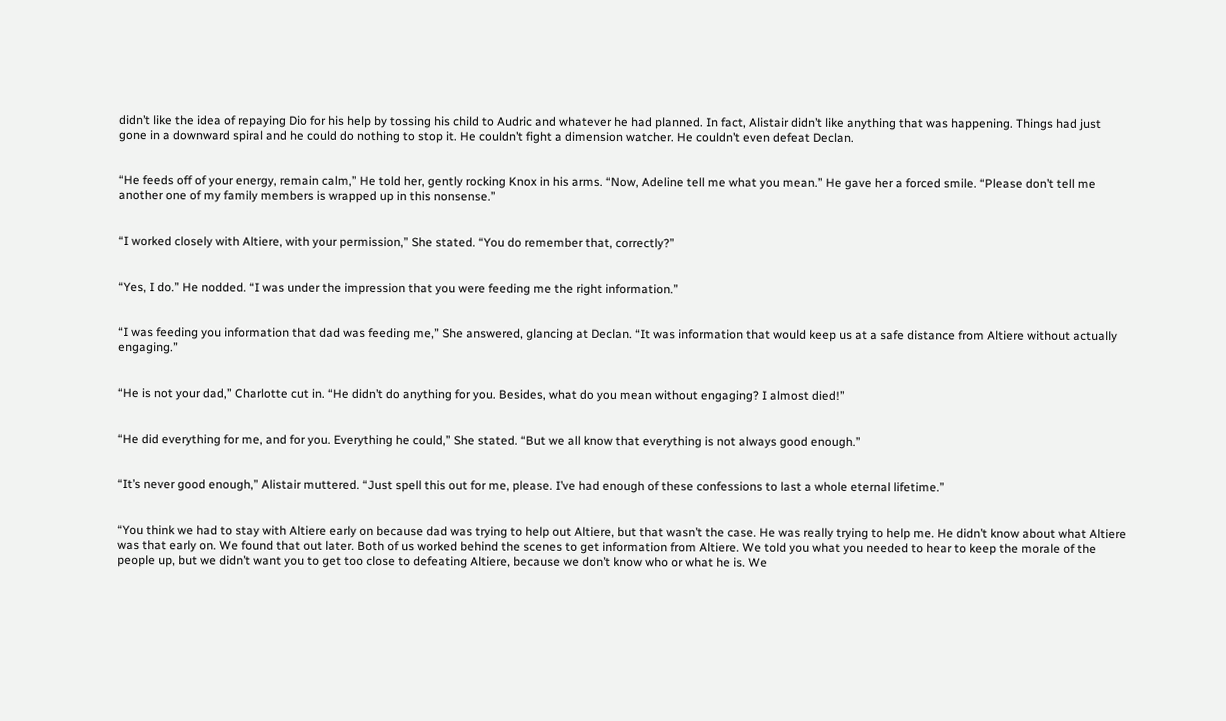didn’t like the idea of repaying Dio for his help by tossing his child to Audric and whatever he had planned. In fact, Alistair didn’t like anything that was happening. Things had just gone in a downward spiral and he could do nothing to stop it. He couldn’t fight a dimension watcher. He couldn’t even defeat Declan.


“He feeds off of your energy, remain calm,” He told her, gently rocking Knox in his arms. “Now, Adeline tell me what you mean.” He gave her a forced smile. “Please don’t tell me another one of my family members is wrapped up in this nonsense.”


“I worked closely with Altiere, with your permission,” She stated. “You do remember that, correctly?”


“Yes, I do.” He nodded. “I was under the impression that you were feeding me the right information.”


“I was feeding you information that dad was feeding me,” She answered, glancing at Declan. “It was information that would keep us at a safe distance from Altiere without actually engaging.”


“He is not your dad,” Charlotte cut in. “He didn’t do anything for you. Besides, what do you mean without engaging? I almost died!”


“He did everything for me, and for you. Everything he could,” She stated. “But we all know that everything is not always good enough.”


“It’s never good enough,” Alistair muttered. “Just spell this out for me, please. I’ve had enough of these confessions to last a whole eternal lifetime.”


“You think we had to stay with Altiere early on because dad was trying to help out Altiere, but that wasn’t the case. He was really trying to help me. He didn’t know about what Altiere was that early on. We found that out later. Both of us worked behind the scenes to get information from Altiere. We told you what you needed to hear to keep the morale of the people up, but we didn’t want you to get too close to defeating Altiere, because we don’t know who or what he is. We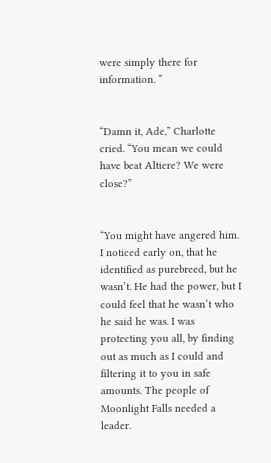were simply there for information. ”


“Damn it, Ade,” Charlotte cried. “You mean we could have beat Altiere? We were close?”


“You might have angered him. I noticed early on, that he identified as purebreed, but he wasn’t. He had the power, but I could feel that he wasn’t who he said he was. I was protecting you all, by finding out as much as I could and filtering it to you in safe amounts. The people of Moonlight Falls needed a leader.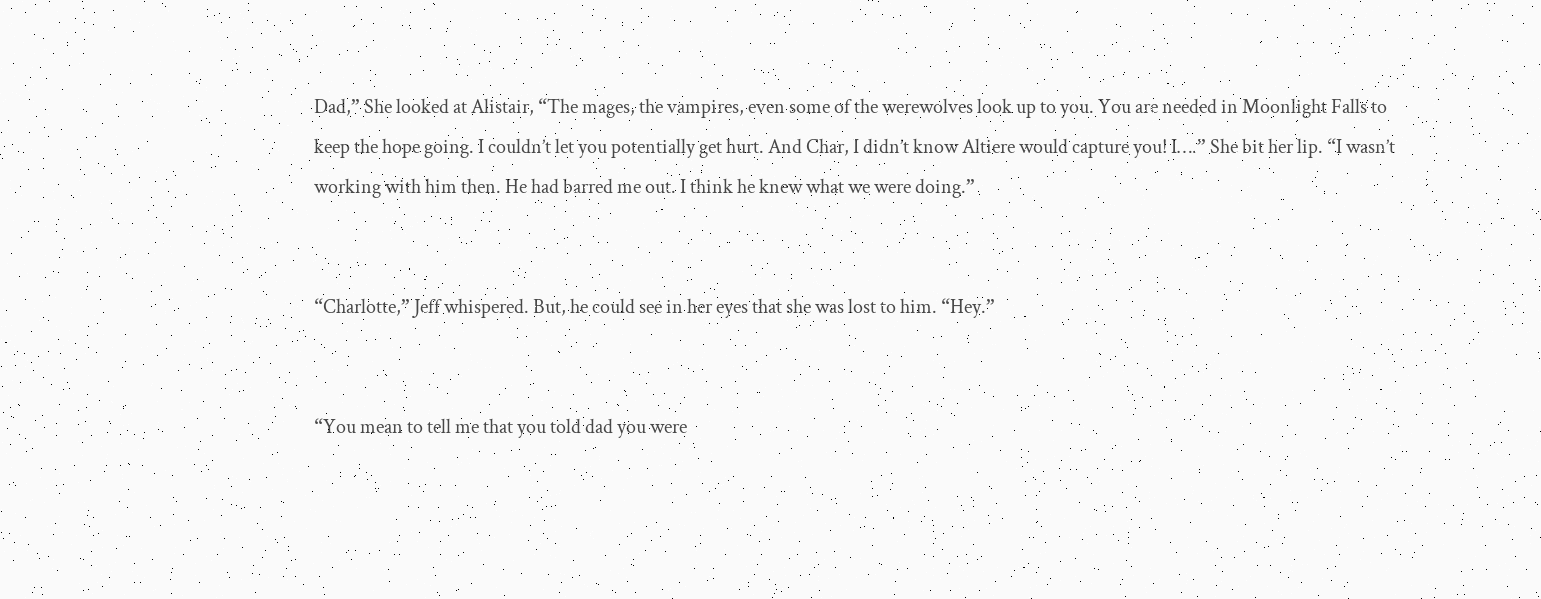Dad,” She looked at Alistair, “The mages, the vampires, even some of the werewolves look up to you. You are needed in Moonlight Falls to keep the hope going. I couldn’t let you potentially get hurt. And Char, I didn’t know Altiere would capture you! I….” She bit her lip. “I wasn’t working with him then. He had barred me out. I think he knew what we were doing.”


“Charlotte,” Jeff whispered. But, he could see in her eyes that she was lost to him. “Hey.”


“You mean to tell me that you told dad you were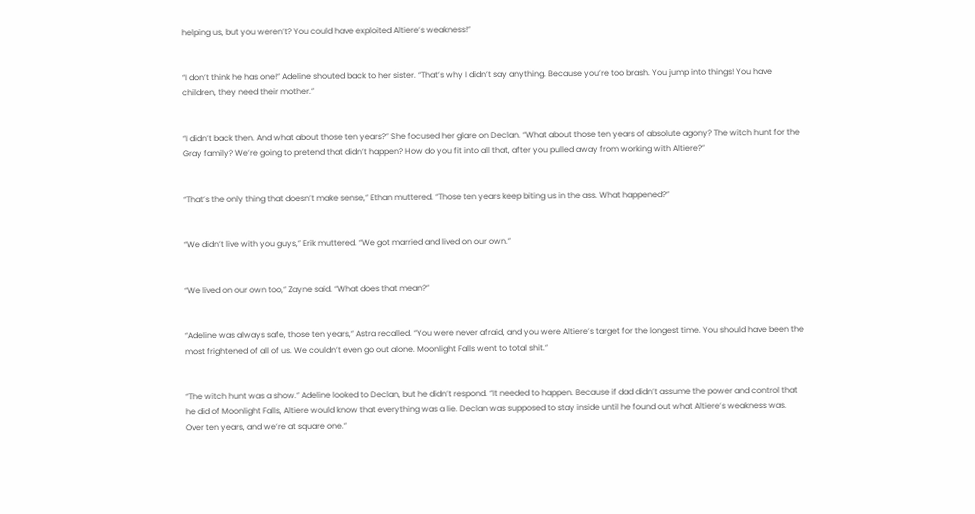helping us, but you weren’t? You could have exploited Altiere’s weakness!”


“I don’t think he has one!” Adeline shouted back to her sister. “That’s why I didn’t say anything. Because you’re too brash. You jump into things! You have children, they need their mother.”


“I didn’t back then. And what about those ten years?” She focused her glare on Declan. “What about those ten years of absolute agony? The witch hunt for the Gray family? We’re going to pretend that didn’t happen? How do you fit into all that, after you pulled away from working with Altiere?”


“That’s the only thing that doesn’t make sense,” Ethan muttered. “Those ten years keep biting us in the ass. What happened?”


“We didn’t live with you guys,” Erik muttered. “We got married and lived on our own.”


“We lived on our own too,” Zayne said. “What does that mean?”


“Adeline was always safe, those ten years,” Astra recalled. “You were never afraid, and you were Altiere’s target for the longest time. You should have been the most frightened of all of us. We couldn’t even go out alone. Moonlight Falls went to total shit.”


“The witch hunt was a show.” Adeline looked to Declan, but he didn’t respond. “It needed to happen. Because if dad didn’t assume the power and control that he did of Moonlight Falls, Altiere would know that everything was a lie. Declan was supposed to stay inside until he found out what Altiere’s weakness was. Over ten years, and we’re at square one.”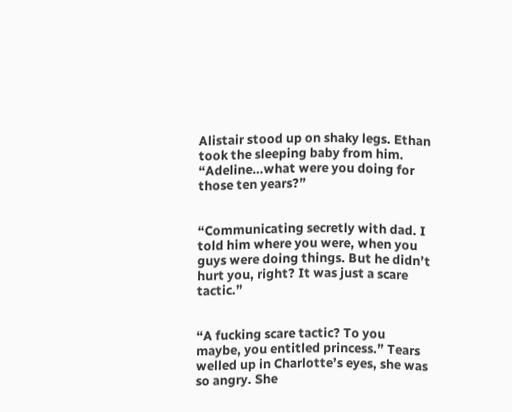Alistair stood up on shaky legs. Ethan took the sleeping baby from him. “Adeline…what were you doing for those ten years?”


“Communicating secretly with dad. I told him where you were, when you guys were doing things. But he didn’t hurt you, right? It was just a scare tactic.”


“A fucking scare tactic? To you maybe, you entitled princess.” Tears welled up in Charlotte’s eyes, she was so angry. She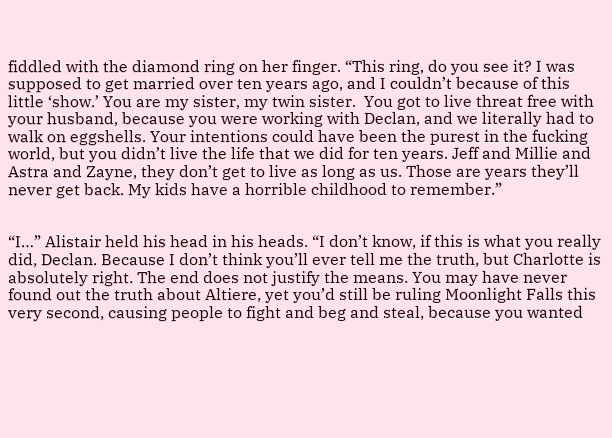fiddled with the diamond ring on her finger. “This ring, do you see it? I was supposed to get married over ten years ago, and I couldn’t because of this little ‘show.’ You are my sister, my twin sister.  You got to live threat free with your husband, because you were working with Declan, and we literally had to walk on eggshells. Your intentions could have been the purest in the fucking world, but you didn’t live the life that we did for ten years. Jeff and Millie and Astra and Zayne, they don’t get to live as long as us. Those are years they’ll never get back. My kids have a horrible childhood to remember.”


“I…” Alistair held his head in his heads. “I don’t know, if this is what you really did, Declan. Because I don’t think you’ll ever tell me the truth, but Charlotte is absolutely right. The end does not justify the means. You may have never found out the truth about Altiere, yet you’d still be ruling Moonlight Falls this very second, causing people to fight and beg and steal, because you wanted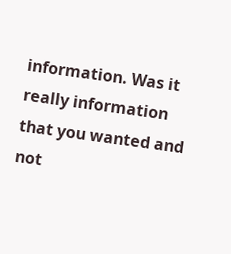information. Was it really information that you wanted and not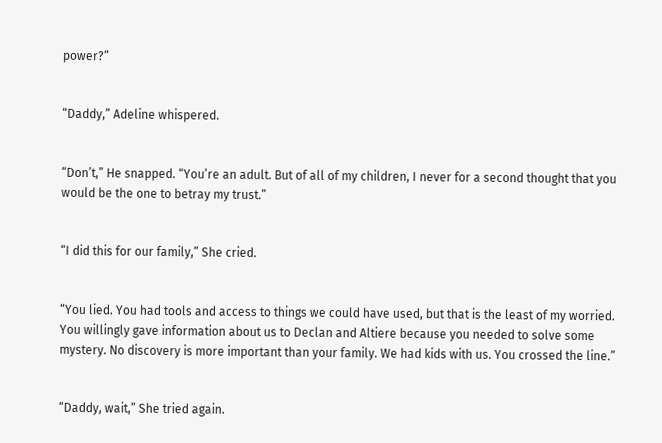power?”


“Daddy,” Adeline whispered.


“Don’t,” He snapped. “You’re an adult. But of all of my children, I never for a second thought that you would be the one to betray my trust.”


“I did this for our family,” She cried.


“You lied. You had tools and access to things we could have used, but that is the least of my worried. You willingly gave information about us to Declan and Altiere because you needed to solve some mystery. No discovery is more important than your family. We had kids with us. You crossed the line.”


“Daddy, wait,” She tried again.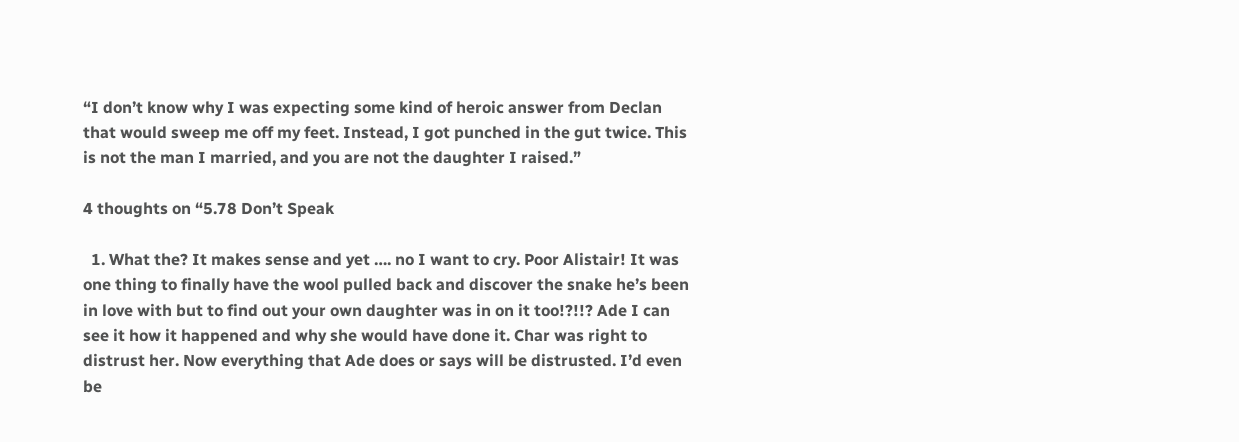“I don’t know why I was expecting some kind of heroic answer from Declan that would sweep me off my feet. Instead, I got punched in the gut twice. This is not the man I married, and you are not the daughter I raised.”

4 thoughts on “5.78 Don’t Speak

  1. What the? It makes sense and yet …. no I want to cry. Poor Alistair! It was one thing to finally have the wool pulled back and discover the snake he’s been in love with but to find out your own daughter was in on it too!?!!? Ade I can see it how it happened and why she would have done it. Char was right to distrust her. Now everything that Ade does or says will be distrusted. I’d even be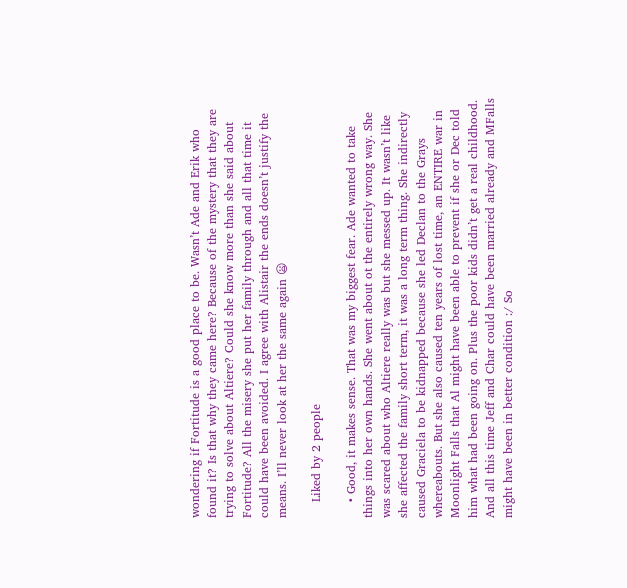wondering if Fortitude is a good place to be. Wasn’t Ade and Erik who found it? Is that why they came here? Because of the mystery that they are trying to solve about Altiere? Could she know more than she said about Fortitude? All the misery she put her family through and all that time it could have been avoided. I agree with Alistair the ends doesn’t justify the means. I’ll never look at her the same again 😦

    Liked by 2 people

    • Good, it makes sense. That was my biggest fear. Ade wanted to take things into her own hands. She went about ot the entirely wrong way. She was scared about who Altiere really was but she messed up. It wasn’t like she affected the family short term, it was a long term thing. She indirectly caused Graciela to be kidnapped because she led Declan to the Grays whereabouts. But she also caused ten years of lost time, an ENTIRE war in Moonlight Falls that Al might have been able to prevent if she or Dec told him what had been going on. Plus the poor kids didn’t get a real childhood. And all this time Jeff and Char could have been married already and MFalls might have been in better condition :/ So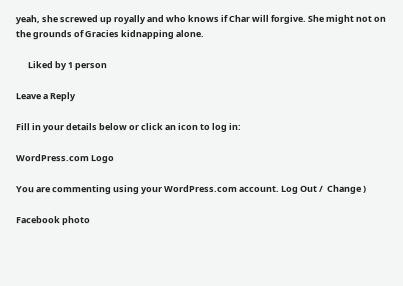yeah, she screwed up royally and who knows if Char will forgive. She might not on the grounds of Gracies kidnapping alone.

      Liked by 1 person

Leave a Reply

Fill in your details below or click an icon to log in:

WordPress.com Logo

You are commenting using your WordPress.com account. Log Out /  Change )

Facebook photo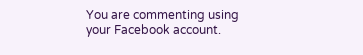You are commenting using your Facebook account.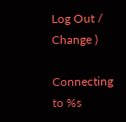Log Out /  Change )

Connecting to %s